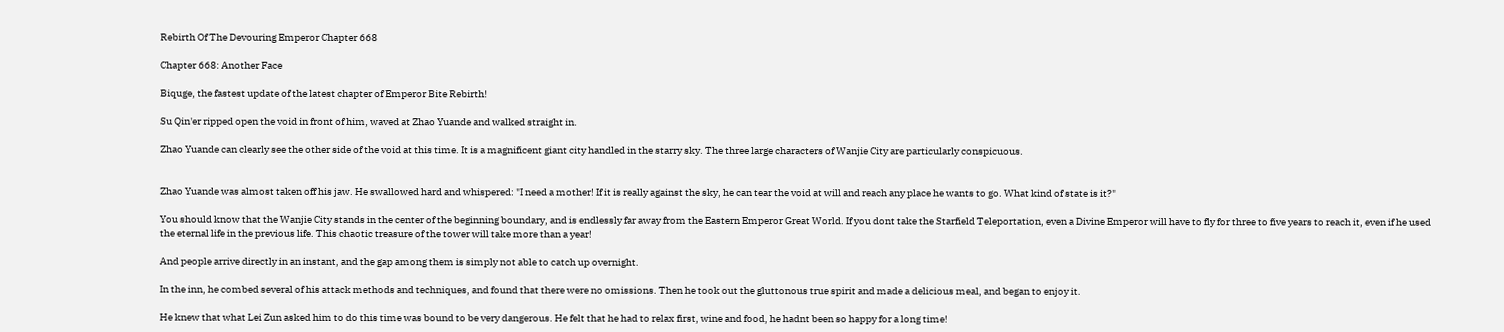Rebirth Of The Devouring Emperor Chapter 668

Chapter 668: Another Face

Biquge, the fastest update of the latest chapter of Emperor Bite Rebirth!

Su Qin'er ripped open the void in front of him, waved at Zhao Yuande and walked straight in.

Zhao Yuande can clearly see the other side of the void at this time. It is a magnificent giant city handled in the starry sky. The three large characters of Wanjie City are particularly conspicuous.


Zhao Yuande was almost taken off his jaw. He swallowed hard and whispered: "I need a mother! If it is really against the sky, he can tear the void at will and reach any place he wants to go. What kind of state is it?"

You should know that the Wanjie City stands in the center of the beginning boundary, and is endlessly far away from the Eastern Emperor Great World. If you dont take the Starfield Teleportation, even a Divine Emperor will have to fly for three to five years to reach it, even if he used the eternal life in the previous life. This chaotic treasure of the tower will take more than a year!

And people arrive directly in an instant, and the gap among them is simply not able to catch up overnight.

In the inn, he combed several of his attack methods and techniques, and found that there were no omissions. Then he took out the gluttonous true spirit and made a delicious meal, and began to enjoy it.

He knew that what Lei Zun asked him to do this time was bound to be very dangerous. He felt that he had to relax first, wine and food, he hadnt been so happy for a long time!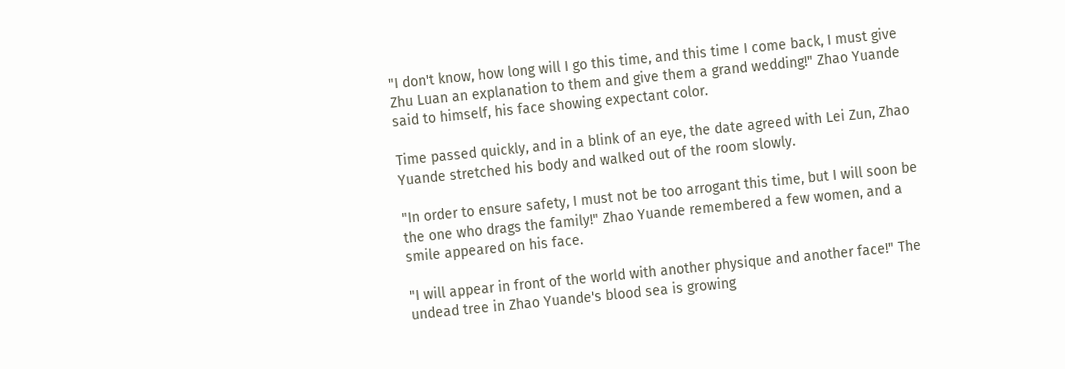"I don't know, how long will I go this time, and this time I come back, I must give Zhu Luan an explanation to them and give them a grand wedding!" Zhao Yuande said to himself, his face showing expectant color.

Time passed quickly, and in a blink of an eye, the date agreed with Lei Zun, Zhao Yuande stretched his body and walked out of the room slowly.

"In order to ensure safety, I must not be too arrogant this time, but I will soon be the one who drags the family!" Zhao Yuande remembered a few women, and a smile appeared on his face.

"I will appear in front of the world with another physique and another face!" The undead tree in Zhao Yuande's blood sea is growing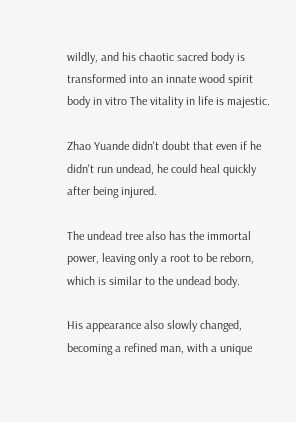wildly, and his chaotic sacred body is transformed into an innate wood spirit body in vitro The vitality in life is majestic.

Zhao Yuande didn't doubt that even if he didn't run undead, he could heal quickly after being injured.

The undead tree also has the immortal power, leaving only a root to be reborn, which is similar to the undead body.

His appearance also slowly changed, becoming a refined man, with a unique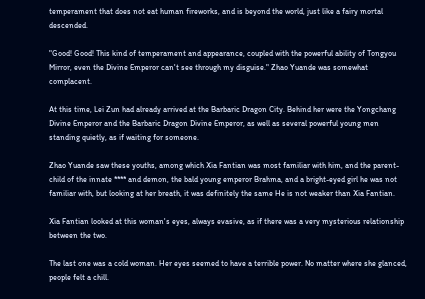temperament that does not eat human fireworks, and is beyond the world, just like a fairy mortal descended.

"Good! Good! This kind of temperament and appearance, coupled with the powerful ability of Tongyou Mirror, even the Divine Emperor can't see through my disguise." Zhao Yuande was somewhat complacent.

At this time, Lei Zun had already arrived at the Barbaric Dragon City. Behind her were the Yongchang Divine Emperor and the Barbaric Dragon Divine Emperor, as well as several powerful young men standing quietly, as if waiting for someone.

Zhao Yuande saw these youths, among which Xia Fantian was most familiar with him, and the parent-child of the innate **** and demon, the bald young emperor Brahma, and a bright-eyed girl he was not familiar with, but looking at her breath, it was definitely the same He is not weaker than Xia Fantian.

Xia Fantian looked at this woman's eyes, always evasive, as if there was a very mysterious relationship between the two.

The last one was a cold woman. Her eyes seemed to have a terrible power. No matter where she glanced, people felt a chill.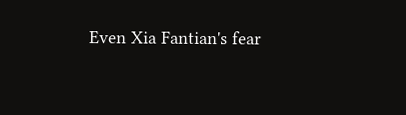Even Xia Fantian's fear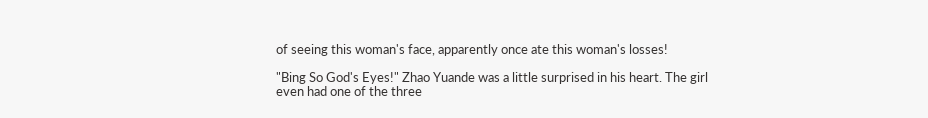of seeing this woman's face, apparently once ate this woman's losses!

"Bing So God's Eyes!" Zhao Yuande was a little surprised in his heart. The girl even had one of the three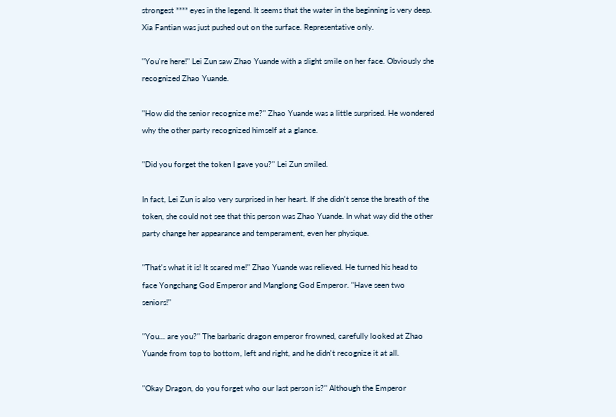strongest **** eyes in the legend. It seems that the water in the beginning is very deep. Xia Fantian was just pushed out on the surface. Representative only.

"You're here!" Lei Zun saw Zhao Yuande with a slight smile on her face. Obviously she recognized Zhao Yuande.

"How did the senior recognize me?" Zhao Yuande was a little surprised. He wondered why the other party recognized himself at a glance.

"Did you forget the token I gave you?" Lei Zun smiled.

In fact, Lei Zun is also very surprised in her heart. If she didn't sense the breath of the token, she could not see that this person was Zhao Yuande. In what way did the other party change her appearance and temperament, even her physique.

"That's what it is! It scared me!" Zhao Yuande was relieved. He turned his head to face Yongchang God Emperor and Manglong God Emperor. "Have seen two seniors!"

"You... are you?" The barbaric dragon emperor frowned, carefully looked at Zhao Yuande from top to bottom, left and right, and he didn't recognize it at all.

"Okay Dragon, do you forget who our last person is?" Although the Emperor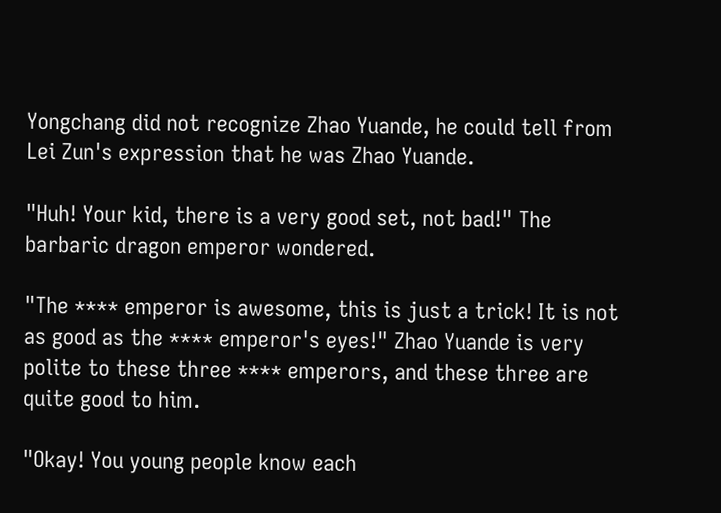Yongchang did not recognize Zhao Yuande, he could tell from Lei Zun's expression that he was Zhao Yuande.

"Huh! Your kid, there is a very good set, not bad!" The barbaric dragon emperor wondered.

"The **** emperor is awesome, this is just a trick! It is not as good as the **** emperor's eyes!" Zhao Yuande is very polite to these three **** emperors, and these three are quite good to him.

"Okay! You young people know each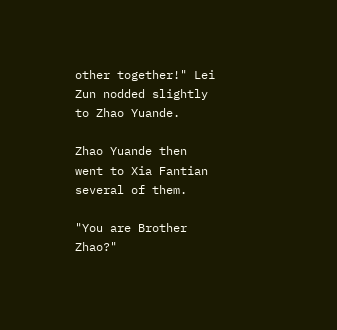other together!" Lei Zun nodded slightly to Zhao Yuande.

Zhao Yuande then went to Xia Fantian several of them.

"You are Brother Zhao?"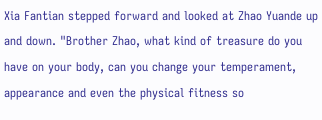Xia Fantian stepped forward and looked at Zhao Yuande up and down. "Brother Zhao, what kind of treasure do you have on your body, can you change your temperament, appearance and even the physical fitness so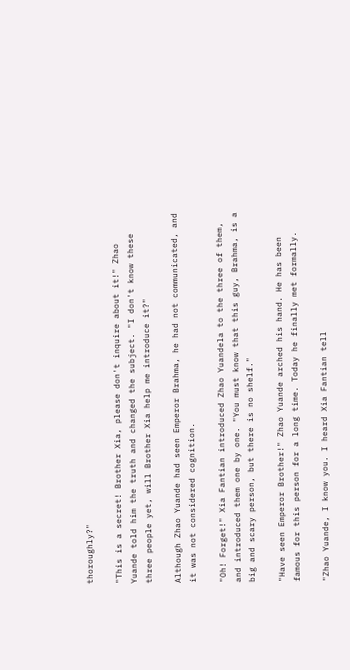thoroughly?"

"This is a secret! Brother Xia, please don't inquire about it!" Zhao Yuande told him the truth and changed the subject. "I don't know these three people yet, will Brother Xia help me introduce it?"

Although Zhao Yuande had seen Emperor Brahma, he had not communicated, and it was not considered cognition.

"Oh! Forget!" Xia Fantian introduced Zhao Yuandela to the three of them, and introduced them one by one. "You must know that this guy, Brahma, is a big and scary person, but there is no shelf."

"Have seen Emperor Brother!" Zhao Yuande arched his hand. He has been famous for this person for a long time. Today he finally met formally.

"Zhao Yuande, I know you. I heard Xia Fantian tell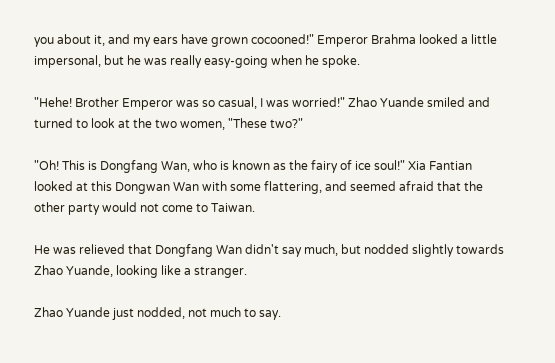you about it, and my ears have grown cocooned!" Emperor Brahma looked a little impersonal, but he was really easy-going when he spoke.

"Hehe! Brother Emperor was so casual, I was worried!" Zhao Yuande smiled and turned to look at the two women, "These two?"

"Oh! This is Dongfang Wan, who is known as the fairy of ice soul!" Xia Fantian looked at this Dongwan Wan with some flattering, and seemed afraid that the other party would not come to Taiwan.

He was relieved that Dongfang Wan didn't say much, but nodded slightly towards Zhao Yuande, looking like a stranger.

Zhao Yuande just nodded, not much to say.